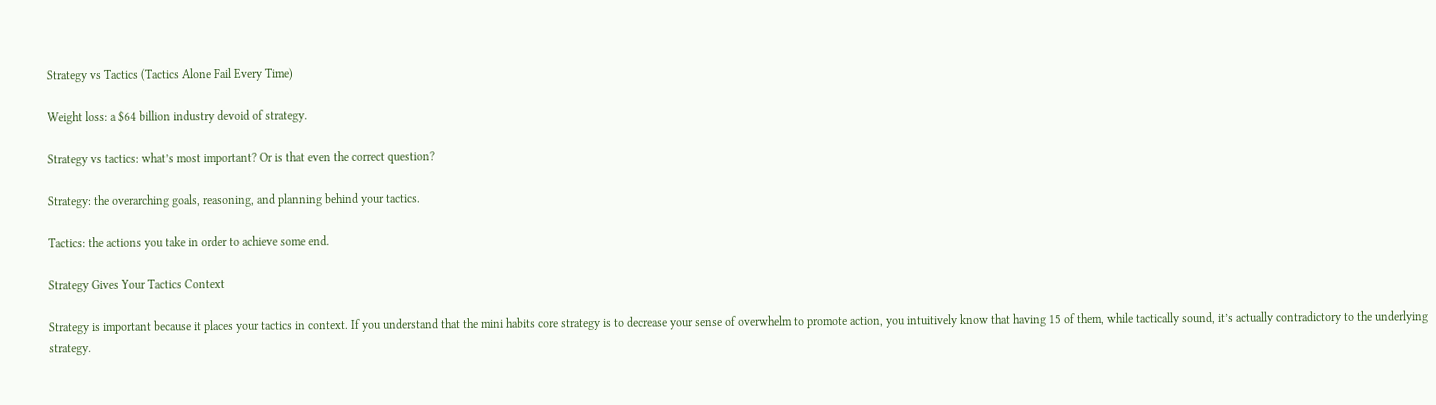Strategy vs Tactics (Tactics Alone Fail Every Time)

Weight loss: a $64 billion industry devoid of strategy.

Strategy vs tactics: what’s most important? Or is that even the correct question?

Strategy: the overarching goals, reasoning, and planning behind your tactics.

Tactics: the actions you take in order to achieve some end.

Strategy Gives Your Tactics Context

Strategy is important because it places your tactics in context. If you understand that the mini habits core strategy is to decrease your sense of overwhelm to promote action, you intuitively know that having 15 of them, while tactically sound, it’s actually contradictory to the underlying strategy.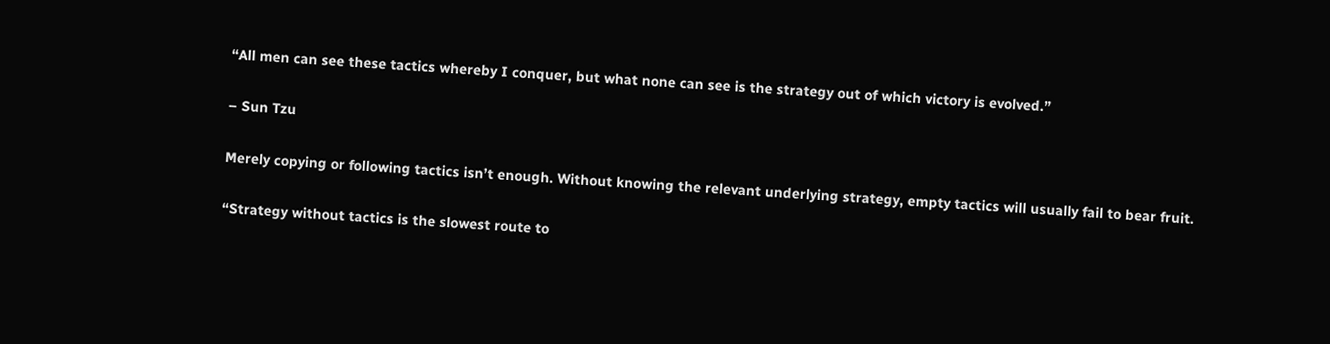“All men can see these tactics whereby I conquer, but what none can see is the strategy out of which victory is evolved.”

– Sun Tzu

Merely copying or following tactics isn’t enough. Without knowing the relevant underlying strategy, empty tactics will usually fail to bear fruit.

“Strategy without tactics is the slowest route to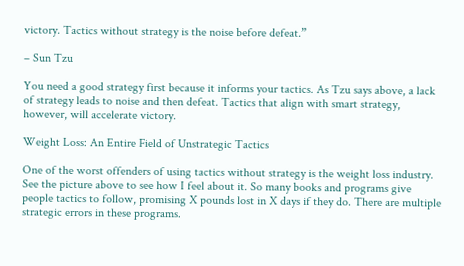victory. Tactics without strategy is the noise before defeat.”

– Sun Tzu

You need a good strategy first because it informs your tactics. As Tzu says above, a lack of strategy leads to noise and then defeat. Tactics that align with smart strategy, however, will accelerate victory.

Weight Loss: An Entire Field of Unstrategic Tactics

One of the worst offenders of using tactics without strategy is the weight loss industry. See the picture above to see how I feel about it. So many books and programs give people tactics to follow, promising X pounds lost in X days if they do. There are multiple strategic errors in these programs.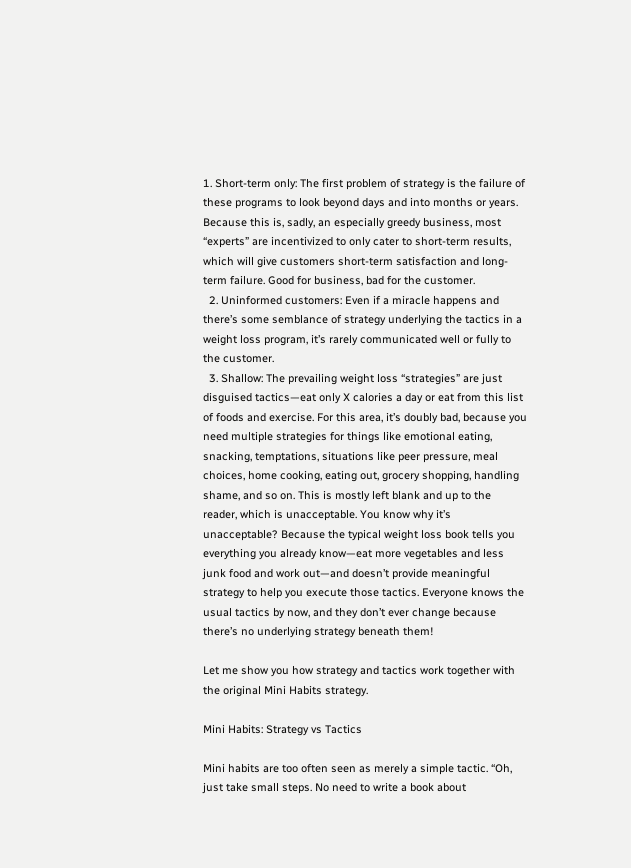1. Short-term only: The first problem of strategy is the failure of these programs to look beyond days and into months or years. Because this is, sadly, an especially greedy business, most “experts” are incentivized to only cater to short-term results, which will give customers short-term satisfaction and long-term failure. Good for business, bad for the customer.
  2. Uninformed customers: Even if a miracle happens and there’s some semblance of strategy underlying the tactics in a weight loss program, it’s rarely communicated well or fully to the customer.
  3. Shallow: The prevailing weight loss “strategies” are just disguised tactics—eat only X calories a day or eat from this list of foods and exercise. For this area, it’s doubly bad, because you need multiple strategies for things like emotional eating, snacking, temptations, situations like peer pressure, meal choices, home cooking, eating out, grocery shopping, handling shame, and so on. This is mostly left blank and up to the reader, which is unacceptable. You know why it’s unacceptable? Because the typical weight loss book tells you everything you already know—eat more vegetables and less junk food and work out—and doesn’t provide meaningful strategy to help you execute those tactics. Everyone knows the usual tactics by now, and they don’t ever change because there’s no underlying strategy beneath them!

Let me show you how strategy and tactics work together with the original Mini Habits strategy.

Mini Habits: Strategy vs Tactics

Mini habits are too often seen as merely a simple tactic. “Oh, just take small steps. No need to write a book about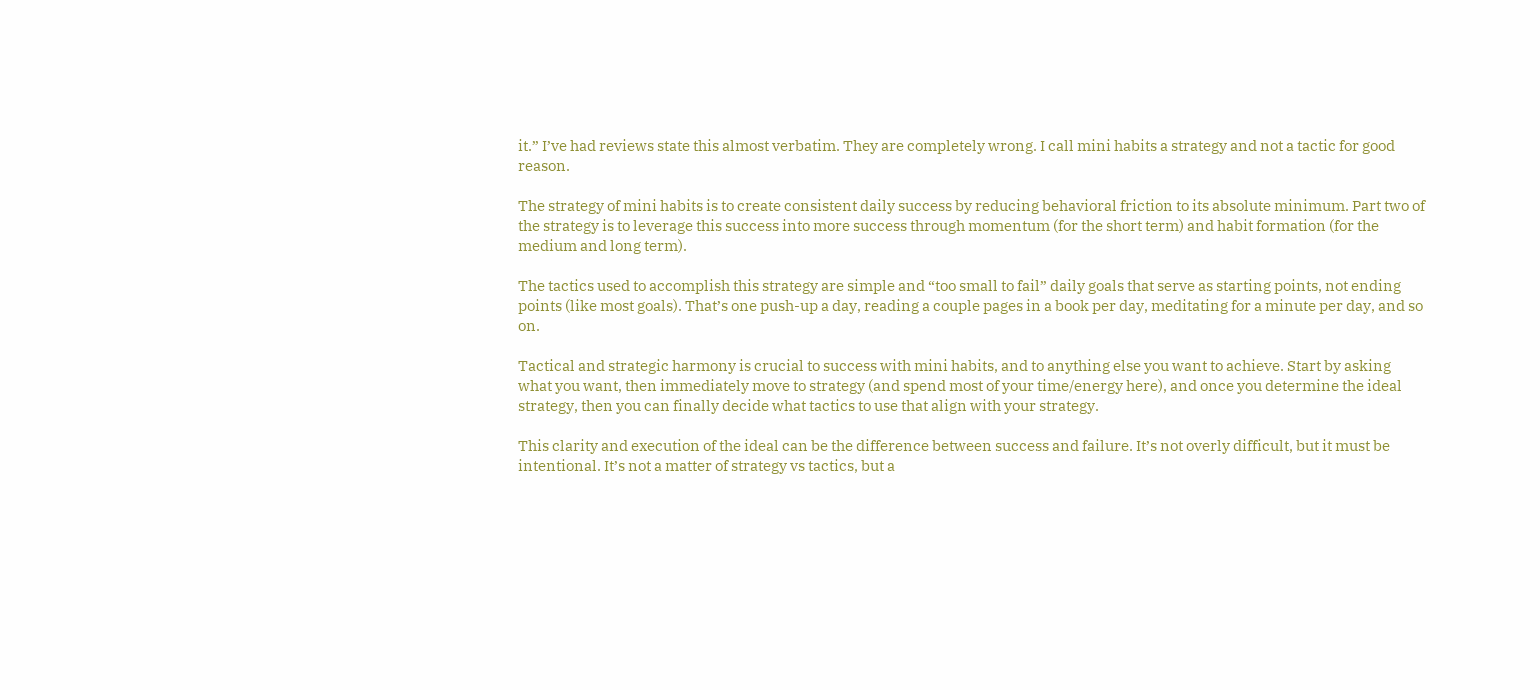it.” I’ve had reviews state this almost verbatim. They are completely wrong. I call mini habits a strategy and not a tactic for good reason.

The strategy of mini habits is to create consistent daily success by reducing behavioral friction to its absolute minimum. Part two of the strategy is to leverage this success into more success through momentum (for the short term) and habit formation (for the medium and long term).

The tactics used to accomplish this strategy are simple and “too small to fail” daily goals that serve as starting points, not ending points (like most goals). That’s one push-up a day, reading a couple pages in a book per day, meditating for a minute per day, and so on.

Tactical and strategic harmony is crucial to success with mini habits, and to anything else you want to achieve. Start by asking what you want, then immediately move to strategy (and spend most of your time/energy here), and once you determine the ideal strategy, then you can finally decide what tactics to use that align with your strategy.

This clarity and execution of the ideal can be the difference between success and failure. It’s not overly difficult, but it must be intentional. It’s not a matter of strategy vs tactics, but a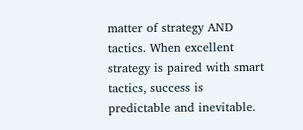matter of strategy AND tactics. When excellent strategy is paired with smart tactics, success is predictable and inevitable.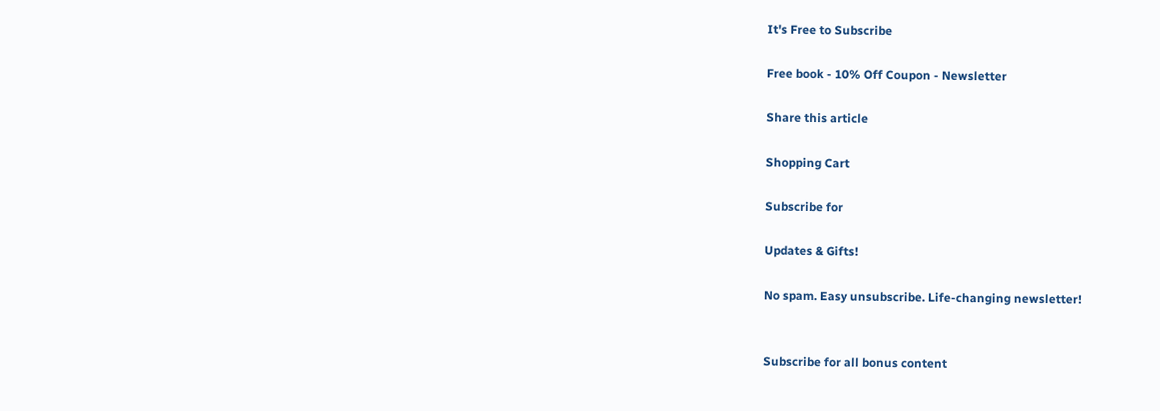It's Free to Subscribe

Free book - 10% Off Coupon - Newsletter

Share this article

Shopping Cart

Subscribe for

Updates & Gifts!

No spam. Easy unsubscribe. Life-changing newsletter!


Subscribe for all bonus content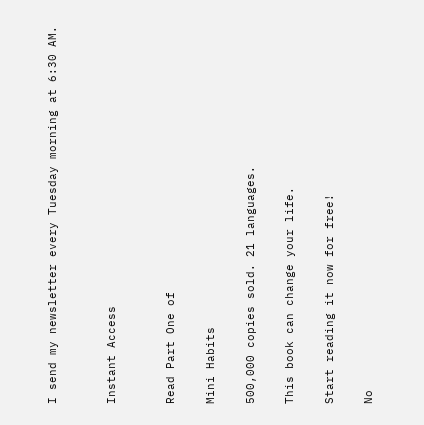I send my newsletter every Tuesday morning at 6:30 AM.


Instant Access


Read Part One of

Mini Habits

500,000 copies sold. 21 languages.

This book can change your life.

Start reading it now for free!

No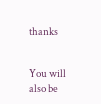thanks


You will also be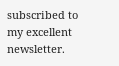subscribed to my excellent newsletter.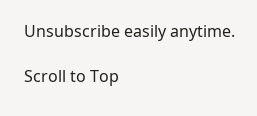Unsubscribe easily anytime.

Scroll to Top